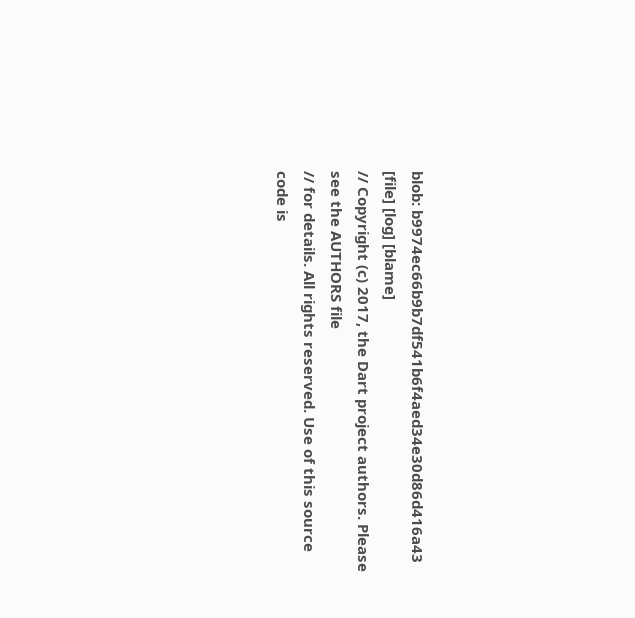blob: b9974ec66b9b7df541b6f4aed34e30d86d416a43 [file] [log] [blame]
// Copyright (c) 2017, the Dart project authors. Please see the AUTHORS file
// for details. All rights reserved. Use of this source code is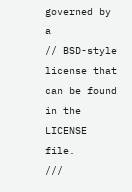governed by a
// BSD-style license that can be found in the LICENSE file.
///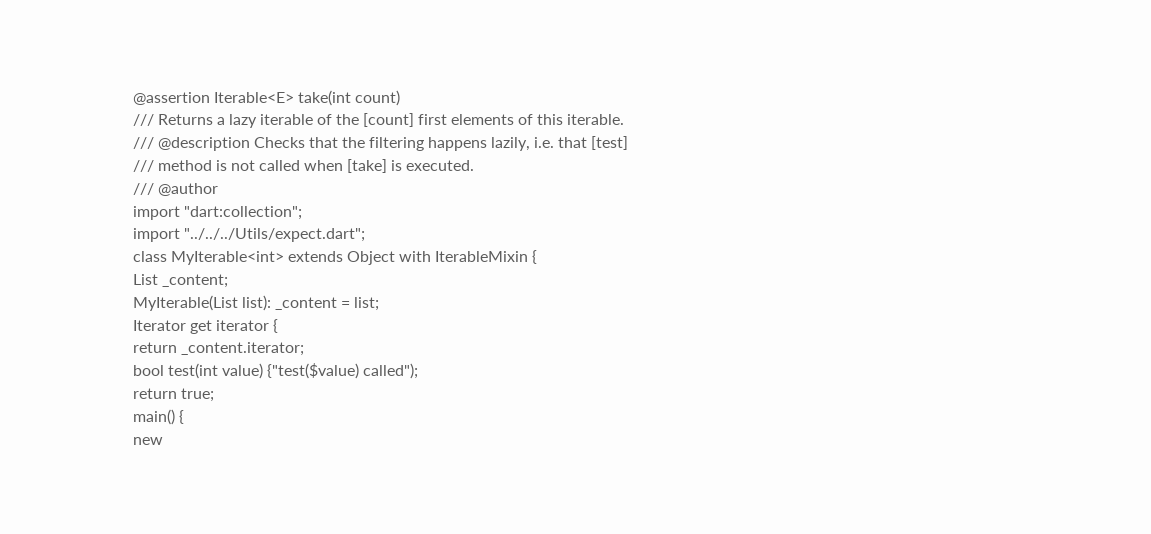@assertion Iterable<E> take(int count)
/// Returns a lazy iterable of the [count] first elements of this iterable.
/// @description Checks that the filtering happens lazily, i.e. that [test]
/// method is not called when [take] is executed.
/// @author
import "dart:collection";
import "../../../Utils/expect.dart";
class MyIterable<int> extends Object with IterableMixin {
List _content;
MyIterable(List list): _content = list;
Iterator get iterator {
return _content.iterator;
bool test(int value) {"test($value) called");
return true;
main() {
new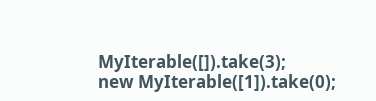MyIterable([]).take(3);
new MyIterable([1]).take(0);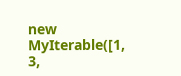new MyIterable([1, 3,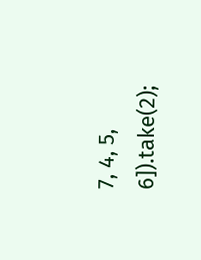7, 4, 5, 6]).take(2);